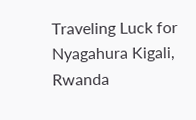Traveling Luck for Nyagahura Kigali, Rwanda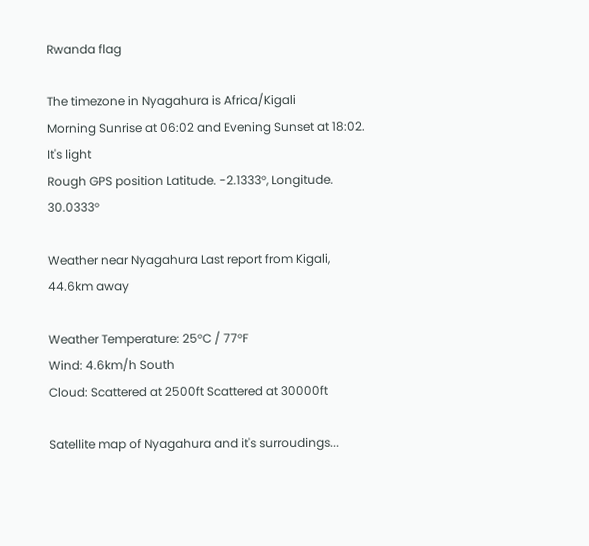Rwanda flag

The timezone in Nyagahura is Africa/Kigali
Morning Sunrise at 06:02 and Evening Sunset at 18:02. It's light
Rough GPS position Latitude. -2.1333°, Longitude. 30.0333°

Weather near Nyagahura Last report from Kigali, 44.6km away

Weather Temperature: 25°C / 77°F
Wind: 4.6km/h South
Cloud: Scattered at 2500ft Scattered at 30000ft

Satellite map of Nyagahura and it's surroudings...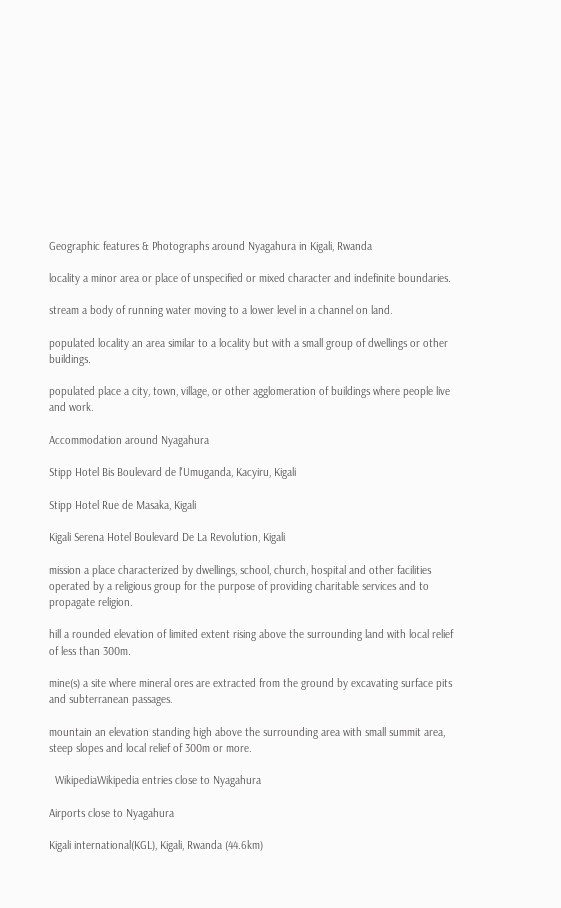Geographic features & Photographs around Nyagahura in Kigali, Rwanda

locality a minor area or place of unspecified or mixed character and indefinite boundaries.

stream a body of running water moving to a lower level in a channel on land.

populated locality an area similar to a locality but with a small group of dwellings or other buildings.

populated place a city, town, village, or other agglomeration of buildings where people live and work.

Accommodation around Nyagahura

Stipp Hotel Bis Boulevard de l'Umuganda, Kacyiru, Kigali

Stipp Hotel Rue de Masaka, Kigali

Kigali Serena Hotel Boulevard De La Revolution, Kigali

mission a place characterized by dwellings, school, church, hospital and other facilities operated by a religious group for the purpose of providing charitable services and to propagate religion.

hill a rounded elevation of limited extent rising above the surrounding land with local relief of less than 300m.

mine(s) a site where mineral ores are extracted from the ground by excavating surface pits and subterranean passages.

mountain an elevation standing high above the surrounding area with small summit area, steep slopes and local relief of 300m or more.

  WikipediaWikipedia entries close to Nyagahura

Airports close to Nyagahura

Kigali international(KGL), Kigali, Rwanda (44.6km)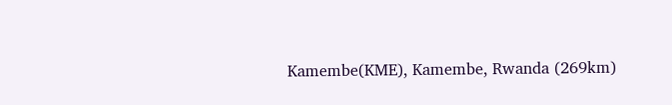Kamembe(KME), Kamembe, Rwanda (269km)